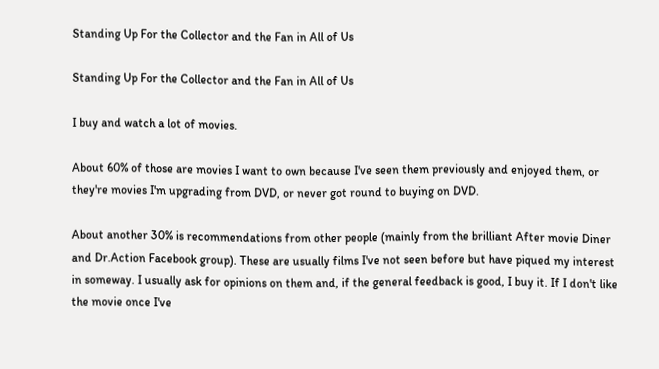Standing Up For the Collector and the Fan in All of Us

Standing Up For the Collector and the Fan in All of Us

I buy and watch a lot of movies.

About 60% of those are movies I want to own because I've seen them previously and enjoyed them, or they're movies I'm upgrading from DVD, or never got round to buying on DVD.

About another 30% is recommendations from other people (mainly from the brilliant After movie Diner and Dr.Action Facebook group). These are usually films I've not seen before but have piqued my interest in someway. I usually ask for opinions on them and, if the general feedback is good, I buy it. If I don't like the movie once I've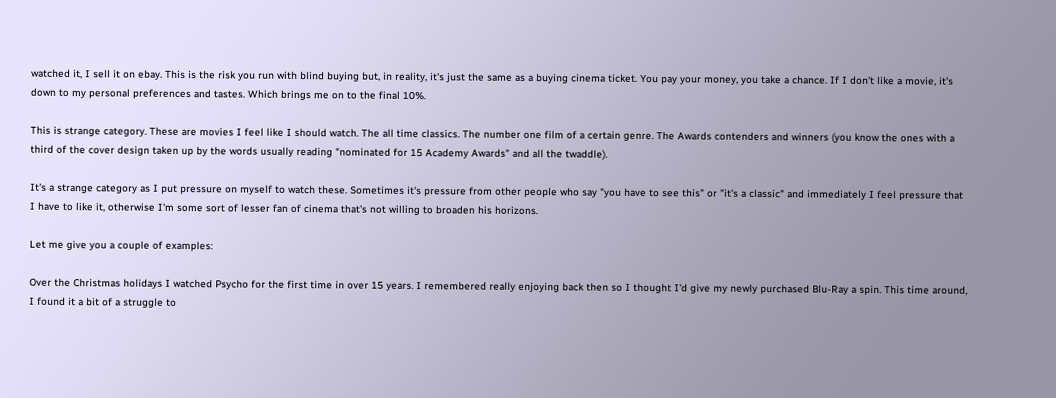watched it, I sell it on ebay. This is the risk you run with blind buying but, in reality, it's just the same as a buying cinema ticket. You pay your money, you take a chance. If I don't like a movie, it's down to my personal preferences and tastes. Which brings me on to the final 10%.

This is strange category. These are movies I feel like I should watch. The all time classics. The number one film of a certain genre. The Awards contenders and winners (you know the ones with a third of the cover design taken up by the words usually reading "nominated for 15 Academy Awards" and all the twaddle).

It's a strange category as I put pressure on myself to watch these. Sometimes it's pressure from other people who say "you have to see this" or "it's a classic" and immediately I feel pressure that I have to like it, otherwise I'm some sort of lesser fan of cinema that's not willing to broaden his horizons.

Let me give you a couple of examples:

Over the Christmas holidays I watched Psycho for the first time in over 15 years. I remembered really enjoying back then so I thought I'd give my newly purchased Blu-Ray a spin. This time around, I found it a bit of a struggle to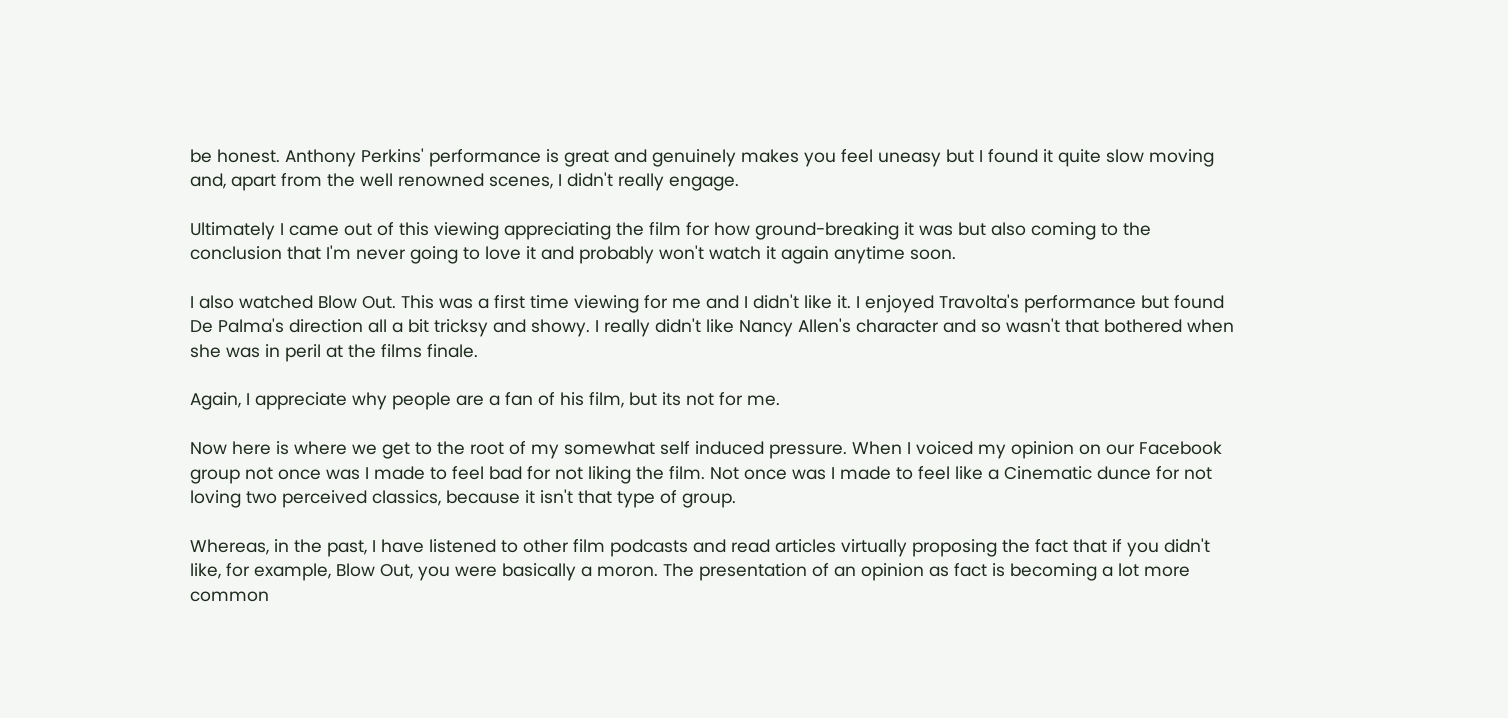be honest. Anthony Perkins' performance is great and genuinely makes you feel uneasy but I found it quite slow moving and, apart from the well renowned scenes, I didn't really engage.

Ultimately I came out of this viewing appreciating the film for how ground-breaking it was but also coming to the conclusion that I'm never going to love it and probably won't watch it again anytime soon.

I also watched Blow Out. This was a first time viewing for me and I didn't like it. I enjoyed Travolta's performance but found De Palma's direction all a bit tricksy and showy. I really didn't like Nancy Allen's character and so wasn't that bothered when she was in peril at the films finale.

Again, I appreciate why people are a fan of his film, but its not for me.

Now here is where we get to the root of my somewhat self induced pressure. When I voiced my opinion on our Facebook group not once was I made to feel bad for not liking the film. Not once was I made to feel like a Cinematic dunce for not loving two perceived classics, because it isn't that type of group.

Whereas, in the past, I have listened to other film podcasts and read articles virtually proposing the fact that if you didn't like, for example, Blow Out, you were basically a moron. The presentation of an opinion as fact is becoming a lot more common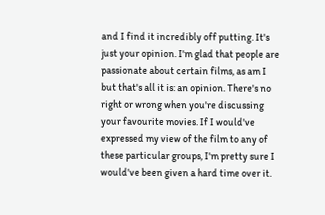and I find it incredibly off putting. It's just your opinion. I'm glad that people are passionate about certain films, as am I but that's all it is: an opinion. There's no right or wrong when you're discussing your favourite movies. If I would've expressed my view of the film to any of these particular groups, I'm pretty sure I would've been given a hard time over it.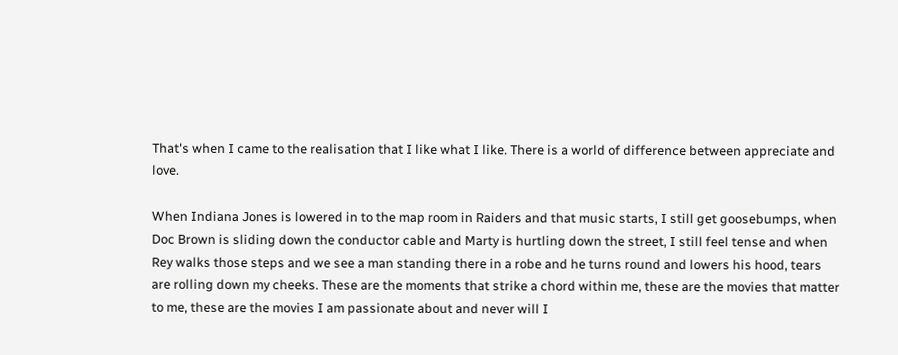That's when I came to the realisation that I like what I like. There is a world of difference between appreciate and love.

When Indiana Jones is lowered in to the map room in Raiders and that music starts, I still get goosebumps, when Doc Brown is sliding down the conductor cable and Marty is hurtling down the street, I still feel tense and when Rey walks those steps and we see a man standing there in a robe and he turns round and lowers his hood, tears are rolling down my cheeks. These are the moments that strike a chord within me, these are the movies that matter to me, these are the movies I am passionate about and never will I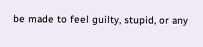be made to feel guilty, stupid, or any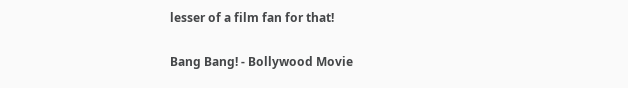lesser of a film fan for that!

Bang Bang! - Bollywood Movie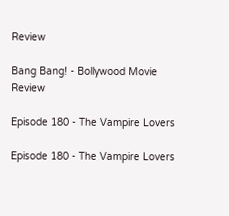Review

Bang Bang! - Bollywood Movie Review

Episode 180 - The Vampire Lovers

Episode 180 - The Vampire Lovers